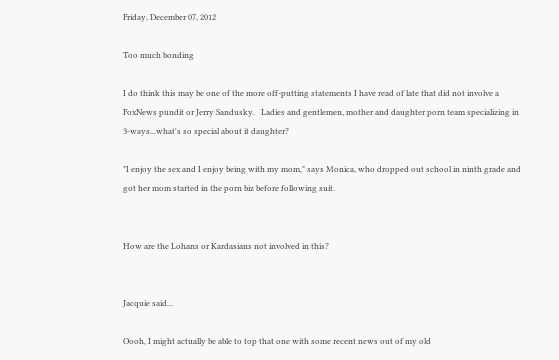Friday, December 07, 2012

Too much bonding

I do think this may be one of the more off-putting statements I have read of late that did not involve a FoxNews pundit or Jerry Sandusky.   Ladies and gentlemen, mother and daughter porn team specializing in 3-ways...what's so special about it daughter?

"I enjoy the sex and I enjoy being with my mom," says Monica, who dropped out school in ninth grade and got her mom started in the porn biz before following suit.


How are the Lohans or Kardasians not involved in this?


Jacquie said...

Oooh, I might actually be able to top that one with some recent news out of my old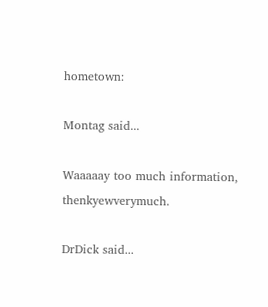hometown:

Montag said...

Waaaaay too much information, thenkyewverymuch.

DrDick said...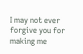I may not ever forgive you for making me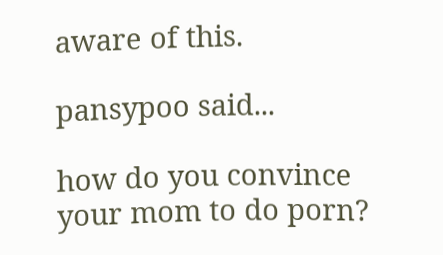aware of this.

pansypoo said...

how do you convince your mom to do porn?